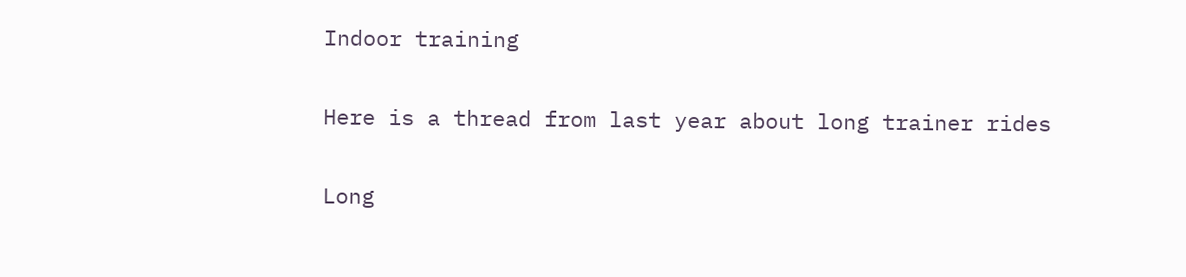Indoor training

Here is a thread from last year about long trainer rides

Long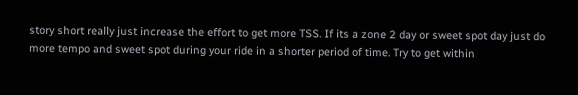story short really just increase the effort to get more TSS. If its a zone 2 day or sweet spot day just do more tempo and sweet spot during your ride in a shorter period of time. Try to get within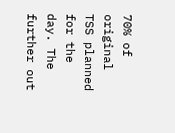70% of original TSS planned for the day. The further out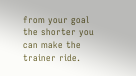from your goal the shorter you can make the trainer ride.